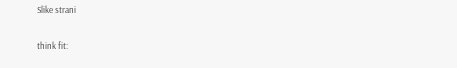Slike strani

think fit: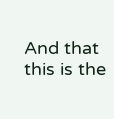And that this is the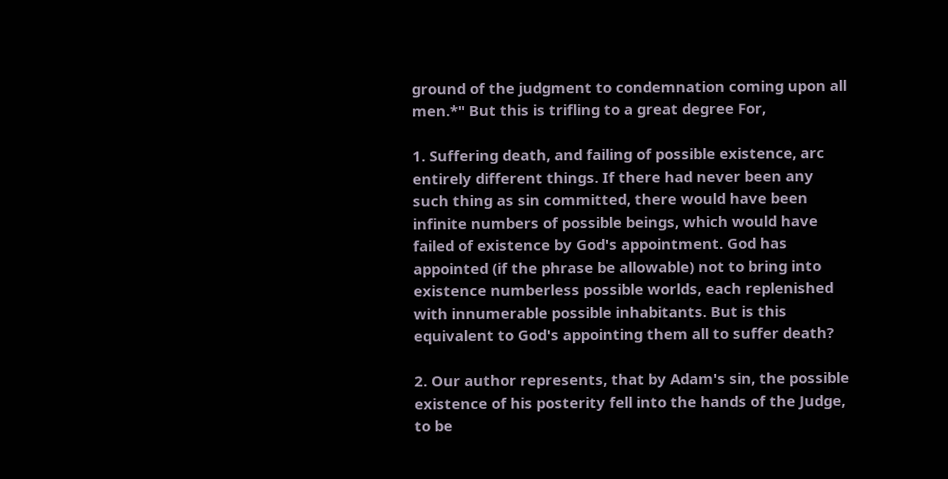ground of the judgment to condemnation coming upon all men.*" But this is trifling to a great degree For,

1. Suffering death, and failing of possible existence, arc entirely different things. If there had never been any such thing as sin committed, there would have been infinite numbers of possible beings, which would have failed of existence by God's appointment. God has appointed (if the phrase be allowable) not to bring into existence numberless possible worlds, each replenished with innumerable possible inhabitants. But is this equivalent to God's appointing them all to suffer death?

2. Our author represents, that by Adam's sin, the possible existence of his posterity fell into the hands of the Judge, to be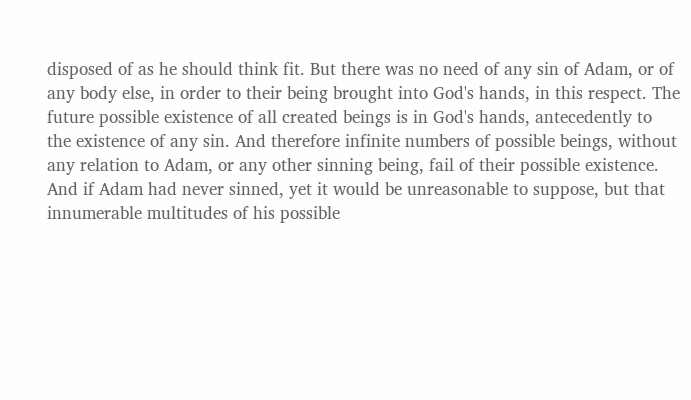disposed of as he should think fit. But there was no need of any sin of Adam, or of any body else, in order to their being brought into God's hands, in this respect. The future possible existence of all created beings is in God's hands, antecedently to the existence of any sin. And therefore infinite numbers of possible beings, without any relation to Adam, or any other sinning being, fail of their possible existence. And if Adam had never sinned, yet it would be unreasonable to suppose, but that innumerable multitudes of his possible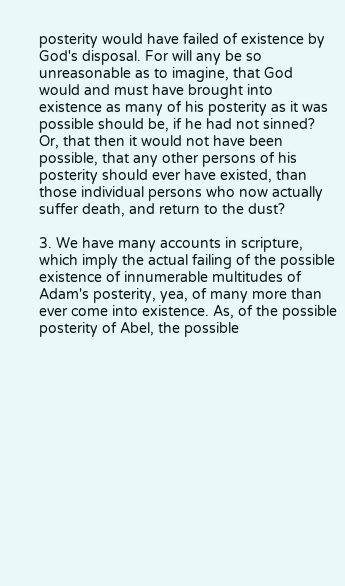posterity would have failed of existence by God's disposal. For will any be so unreasonable as to imagine, that God would and must have brought into existence as many of his posterity as it was possible should be, if he had not sinned? Or, that then it would not have been possible, that any other persons of his posterity should ever have existed, than those individual persons who now actually suffer death, and return to the dust?

3. We have many accounts in scripture, which imply the actual failing of the possible existence of innumerable multitudes of Adam's posterity, yea, of many more than ever come into existence. As, of the possible posterity of Abel, the possible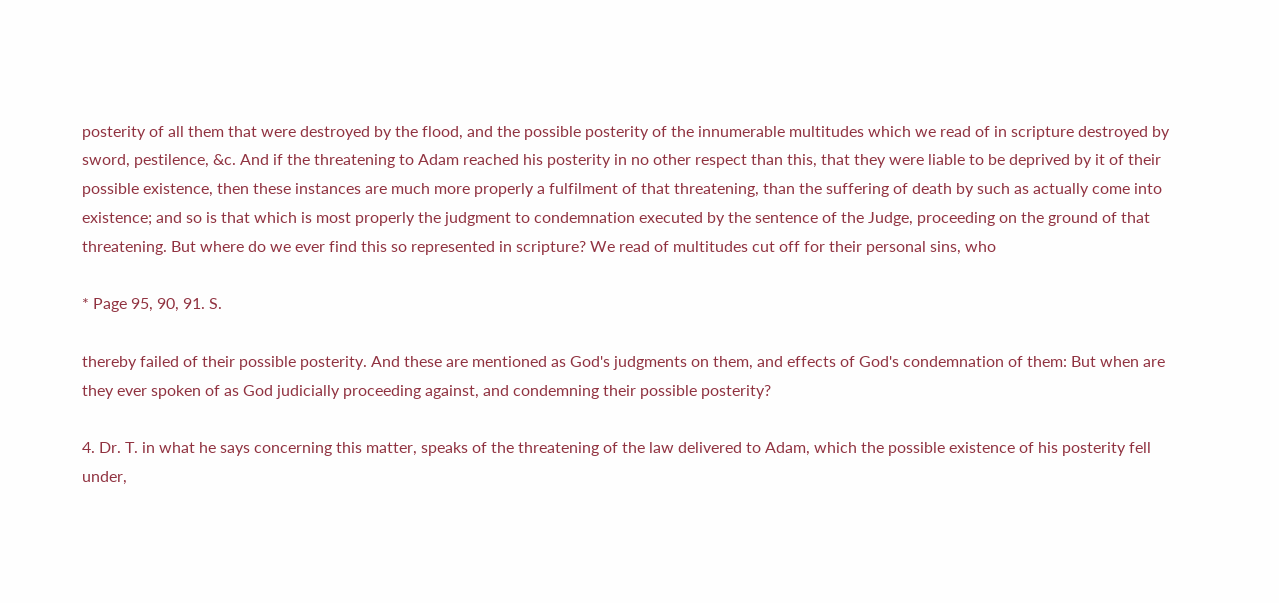posterity of all them that were destroyed by the flood, and the possible posterity of the innumerable multitudes which we read of in scripture destroyed by sword, pestilence, &c. And if the threatening to Adam reached his posterity in no other respect than this, that they were liable to be deprived by it of their possible existence, then these instances are much more properly a fulfilment of that threatening, than the suffering of death by such as actually come into existence; and so is that which is most properly the judgment to condemnation executed by the sentence of the Judge, proceeding on the ground of that threatening. But where do we ever find this so represented in scripture? We read of multitudes cut off for their personal sins, who

* Page 95, 90, 91. S.

thereby failed of their possible posterity. And these are mentioned as God's judgments on them, and effects of God's condemnation of them: But when are they ever spoken of as God judicially proceeding against, and condemning their possible posterity?

4. Dr. T. in what he says concerning this matter, speaks of the threatening of the law delivered to Adam, which the possible existence of his posterity fell under,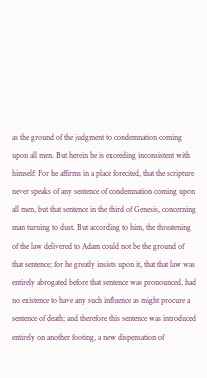as the ground of the judgment to condemnation coming upon all men. But herein he is exceeding inconsistent with himself: For he affirms in a place forecited, that the scripture never speaks of any sentence of condemnation coming upon all men, but that sentence in the third of Genesis, concerning man turning to dust. But according to him, the threatening of the law delivered to Adam could not be the ground of that sentence; for he greatly insists upon it, that that law was entirely abrogated before that sentence was pronounced, had no existence to have any such influence as might procure a sentence of death; and therefore this sentence was introduced entirely on another footing, a new dispensation of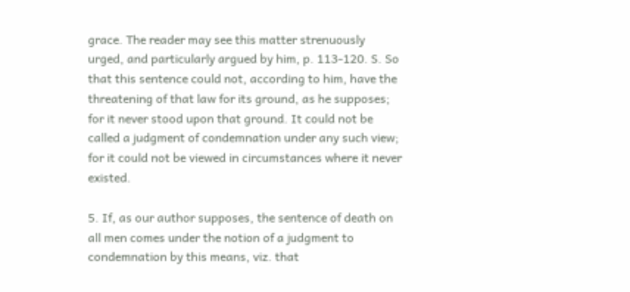grace. The reader may see this matter strenuously urged, and particularly argued by him, p. 113-120. S. So that this sentence could not, according to him, have the threatening of that law for its ground, as he supposes; for it never stood upon that ground. It could not be called a judgment of condemnation under any such view; for it could not be viewed in circumstances where it never existed.

5. If, as our author supposes, the sentence of death on all men comes under the notion of a judgment to condemnation by this means, viz. that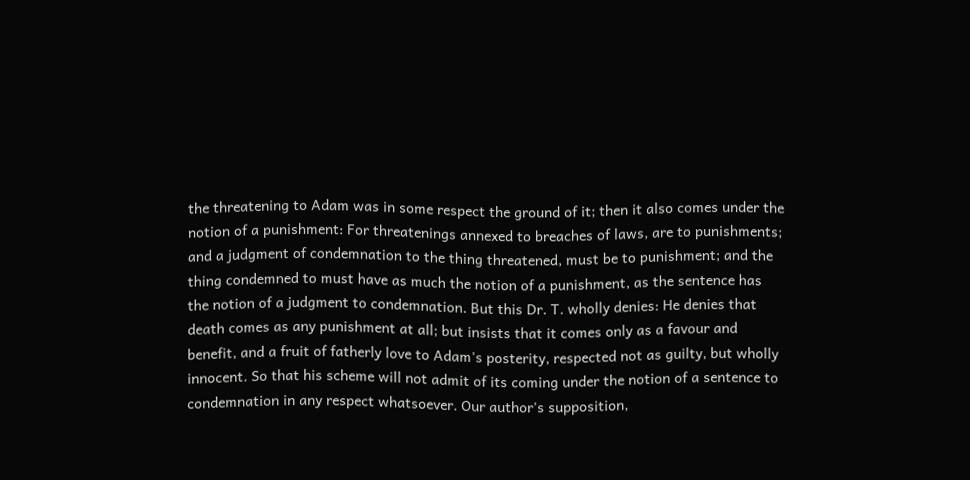the threatening to Adam was in some respect the ground of it; then it also comes under the notion of a punishment: For threatenings annexed to breaches of laws, are to punishments; and a judgment of condemnation to the thing threatened, must be to punishment; and the thing condemned to must have as much the notion of a punishment, as the sentence has the notion of a judgment to condemnation. But this Dr. T. wholly denies: He denies that death comes as any punishment at all; but insists that it comes only as a favour and benefit, and a fruit of fatherly love to Adam's posterity, respected not as guilty, but wholly innocent. So that his scheme will not admit of its coming under the notion of a sentence to condemnation in any respect whatsoever. Our author's supposition,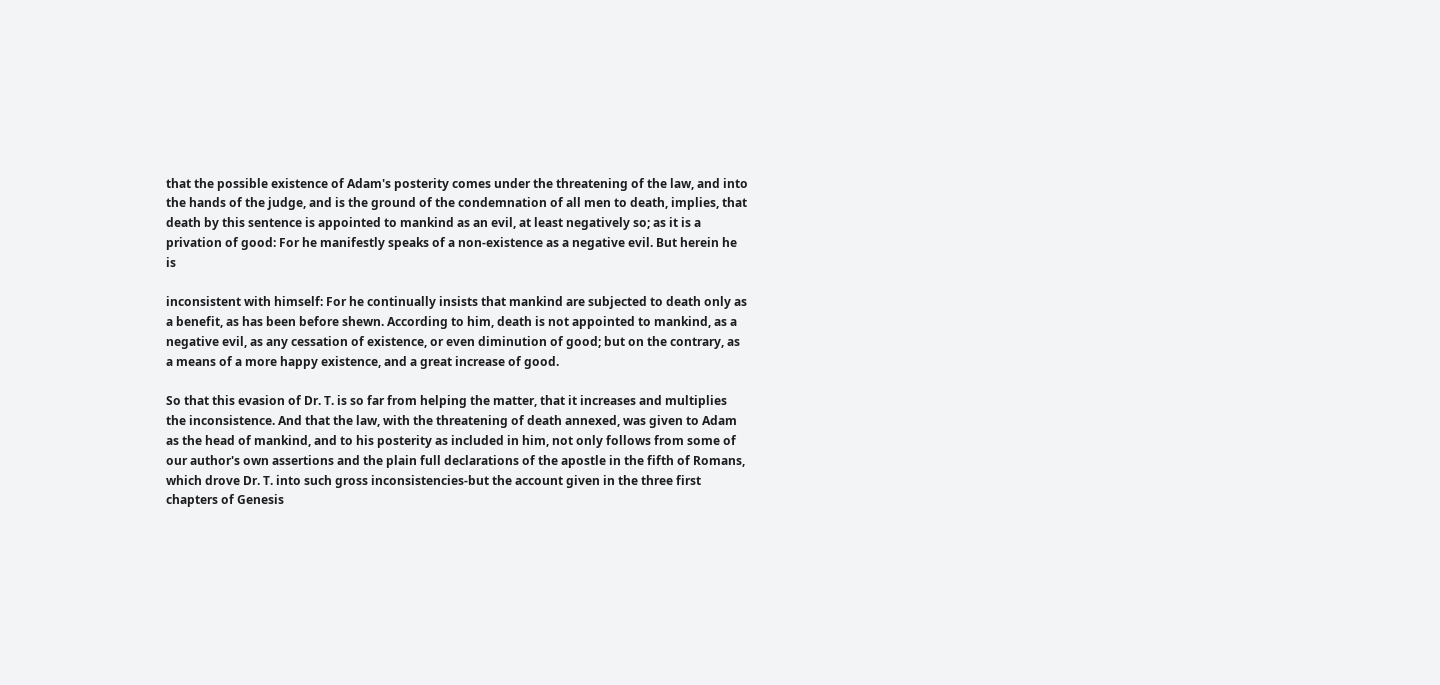that the possible existence of Adam's posterity comes under the threatening of the law, and into the hands of the judge, and is the ground of the condemnation of all men to death, implies, that death by this sentence is appointed to mankind as an evil, at least negatively so; as it is a privation of good: For he manifestly speaks of a non-existence as a negative evil. But herein he is

inconsistent with himself: For he continually insists that mankind are subjected to death only as a benefit, as has been before shewn. According to him, death is not appointed to mankind, as a negative evil, as any cessation of existence, or even diminution of good; but on the contrary, as a means of a more happy existence, and a great increase of good.

So that this evasion of Dr. T. is so far from helping the matter, that it increases and multiplies the inconsistence. And that the law, with the threatening of death annexed, was given to Adam as the head of mankind, and to his posterity as included in him, not only follows from some of our author's own assertions and the plain full declarations of the apostle in the fifth of Romans, which drove Dr. T. into such gross inconsistencies-but the account given in the three first chapters of Genesis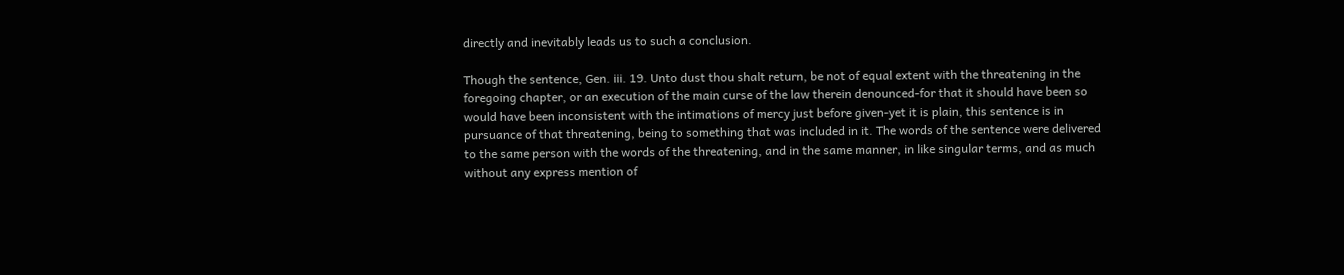directly and inevitably leads us to such a conclusion.

Though the sentence, Gen. iii. 19. Unto dust thou shalt return, be not of equal extent with the threatening in the foregoing chapter, or an execution of the main curse of the law therein denounced-for that it should have been so would have been inconsistent with the intimations of mercy just before given-yet it is plain, this sentence is in pursuance of that threatening, being to something that was included in it. The words of the sentence were delivered to the same person with the words of the threatening, and in the same manner, in like singular terms, and as much without any express mention of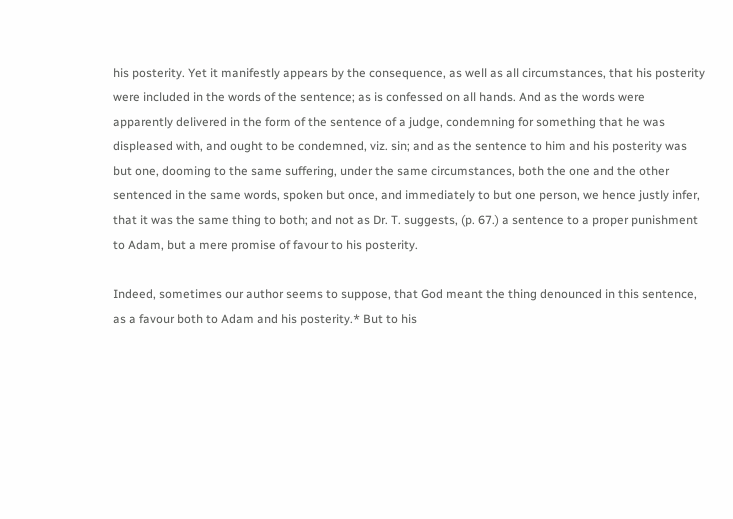his posterity. Yet it manifestly appears by the consequence, as well as all circumstances, that his posterity were included in the words of the sentence; as is confessed on all hands. And as the words were apparently delivered in the form of the sentence of a judge, condemning for something that he was displeased with, and ought to be condemned, viz. sin; and as the sentence to him and his posterity was but one, dooming to the same suffering, under the same circumstances, both the one and the other sentenced in the same words, spoken but once, and immediately to but one person, we hence justly infer, that it was the same thing to both; and not as Dr. T. suggests, (p. 67.) a sentence to a proper punishment to Adam, but a mere promise of favour to his posterity.

Indeed, sometimes our author seems to suppose, that God meant the thing denounced in this sentence, as a favour both to Adam and his posterity.* But to his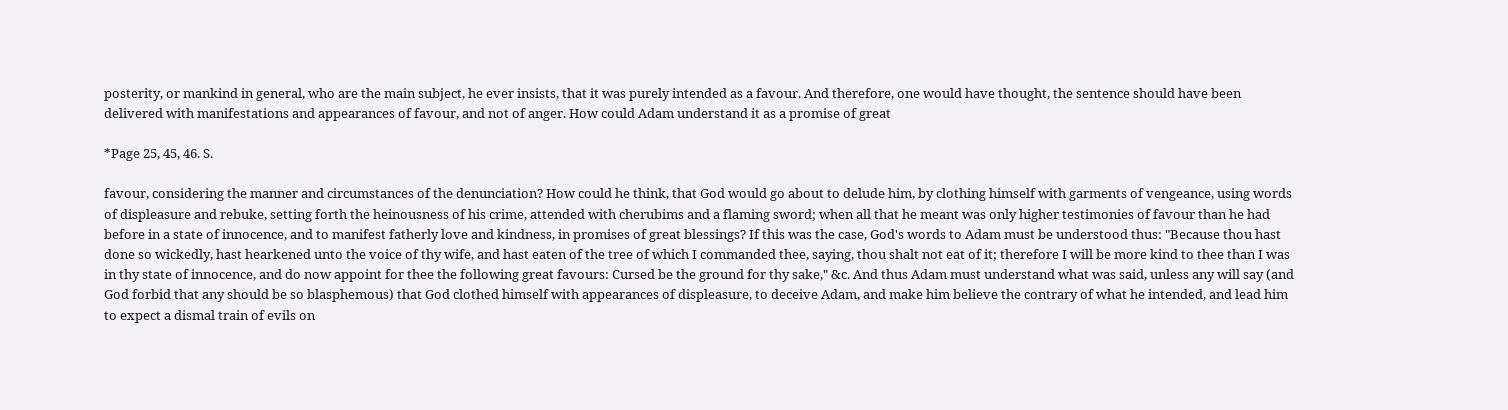posterity, or mankind in general, who are the main subject, he ever insists, that it was purely intended as a favour. And therefore, one would have thought, the sentence should have been delivered with manifestations and appearances of favour, and not of anger. How could Adam understand it as a promise of great

*Page 25, 45, 46. S.

favour, considering the manner and circumstances of the denunciation? How could he think, that God would go about to delude him, by clothing himself with garments of vengeance, using words of displeasure and rebuke, setting forth the heinousness of his crime, attended with cherubims and a flaming sword; when all that he meant was only higher testimonies of favour than he had before in a state of innocence, and to manifest fatherly love and kindness, in promises of great blessings? If this was the case, God's words to Adam must be understood thus: "Because thou hast done so wickedly, hast hearkened unto the voice of thy wife, and hast eaten of the tree of which I commanded thee, saying, thou shalt not eat of it; therefore I will be more kind to thee than I was in thy state of innocence, and do now appoint for thee the following great favours: Cursed be the ground for thy sake," &c. And thus Adam must understand what was said, unless any will say (and God forbid that any should be so blasphemous) that God clothed himself with appearances of displeasure, to deceive Adam, and make him believe the contrary of what he intended, and lead him to expect a dismal train of evils on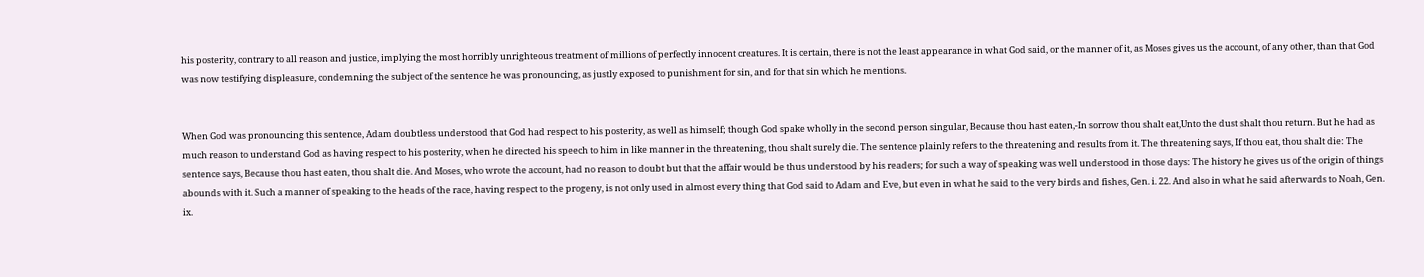his posterity, contrary to all reason and justice, implying the most horribly unrighteous treatment of millions of perfectly innocent creatures. It is certain, there is not the least appearance in what God said, or the manner of it, as Moses gives us the account, of any other, than that God was now testifying displeasure, condemning the subject of the sentence he was pronouncing, as justly exposed to punishment for sin, and for that sin which he mentions.


When God was pronouncing this sentence, Adam doubtless understood that God had respect to his posterity, as well as himself; though God spake wholly in the second person singular, Because thou hast eaten,-In sorrow thou shalt eat,Unto the dust shalt thou return. But he had as much reason to understand God as having respect to his posterity, when he directed his speech to him in like manner in the threatening, thou shalt surely die. The sentence plainly refers to the threatening and results from it. The threatening says, If thou eat, thou shalt die: The sentence says, Because thou hast eaten, thou shalt die. And Moses, who wrote the account, had no reason to doubt but that the affair would be thus understood by his readers; for such a way of speaking was well understood in those days: The history he gives us of the origin of things abounds with it. Such a manner of speaking to the heads of the race, having respect to the progeny, is not only used in almost every thing that God said to Adam and Eve, but even in what he said to the very birds and fishes, Gen. i. 22. And also in what he said afterwards to Noah, Gen. ix.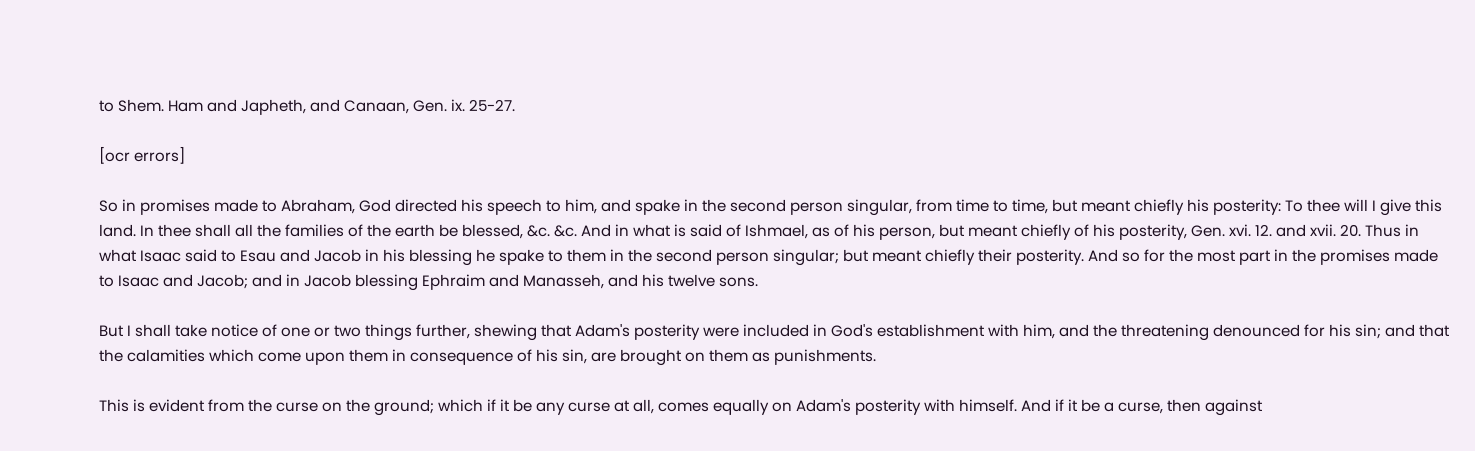to Shem. Ham and Japheth, and Canaan, Gen. ix. 25-27.

[ocr errors]

So in promises made to Abraham, God directed his speech to him, and spake in the second person singular, from time to time, but meant chiefly his posterity: To thee will I give this land. In thee shall all the families of the earth be blessed, &c. &c. And in what is said of Ishmael, as of his person, but meant chiefly of his posterity, Gen. xvi. 12. and xvii. 20. Thus in what Isaac said to Esau and Jacob in his blessing he spake to them in the second person singular; but meant chiefly their posterity. And so for the most part in the promises made to Isaac and Jacob; and in Jacob blessing Ephraim and Manasseh, and his twelve sons.

But I shall take notice of one or two things further, shewing that Adam's posterity were included in God's establishment with him, and the threatening denounced for his sin; and that the calamities which come upon them in consequence of his sin, are brought on them as punishments.

This is evident from the curse on the ground; which if it be any curse at all, comes equally on Adam's posterity with himself. And if it be a curse, then against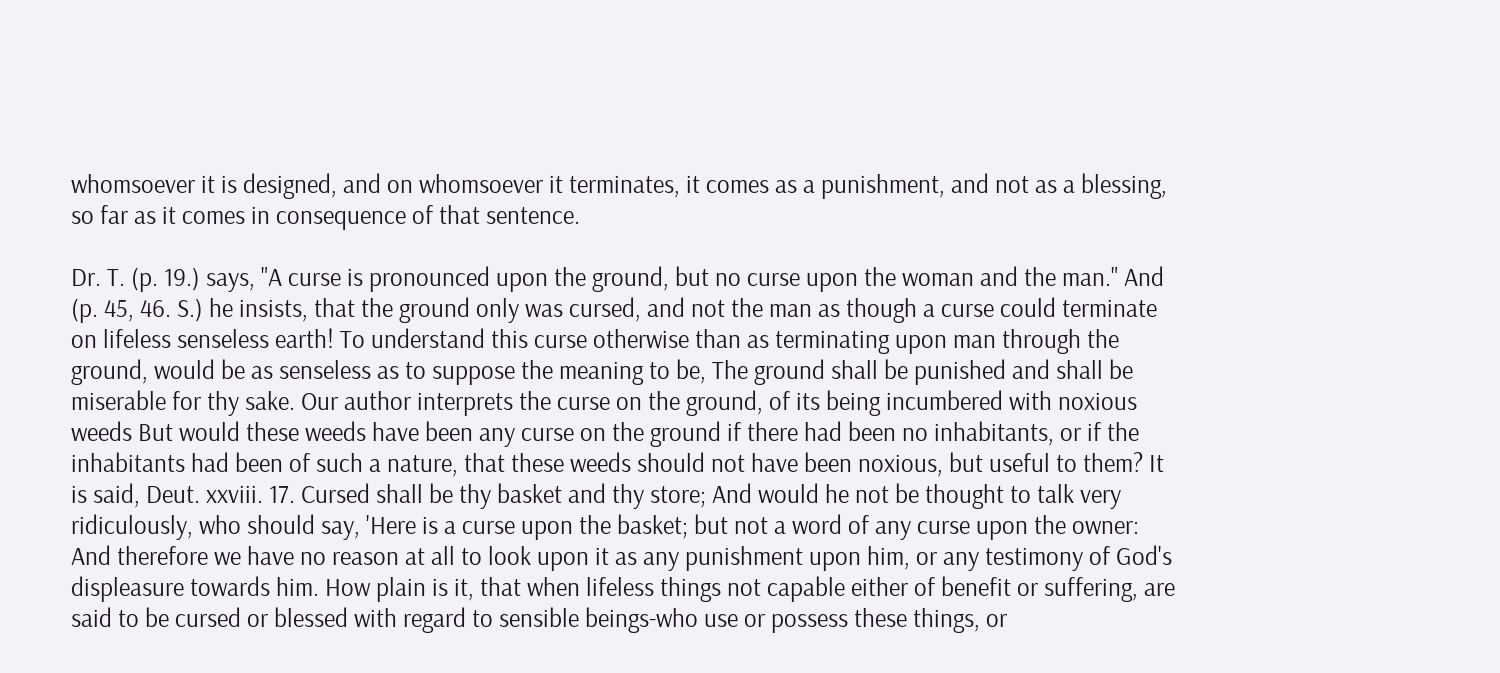whomsoever it is designed, and on whomsoever it terminates, it comes as a punishment, and not as a blessing, so far as it comes in consequence of that sentence.

Dr. T. (p. 19.) says, "A curse is pronounced upon the ground, but no curse upon the woman and the man." And (p. 45, 46. S.) he insists, that the ground only was cursed, and not the man as though a curse could terminate on lifeless senseless earth! To understand this curse otherwise than as terminating upon man through the ground, would be as senseless as to suppose the meaning to be, The ground shall be punished and shall be miserable for thy sake. Our author interprets the curse on the ground, of its being incumbered with noxious weeds But would these weeds have been any curse on the ground if there had been no inhabitants, or if the inhabitants had been of such a nature, that these weeds should not have been noxious, but useful to them? It is said, Deut. xxviii. 17. Cursed shall be thy basket and thy store; And would he not be thought to talk very ridiculously, who should say, 'Here is a curse upon the basket; but not a word of any curse upon the owner: And therefore we have no reason at all to look upon it as any punishment upon him, or any testimony of God's displeasure towards him. How plain is it, that when lifeless things not capable either of benefit or suffering, are said to be cursed or blessed with regard to sensible beings-who use or possess these things, or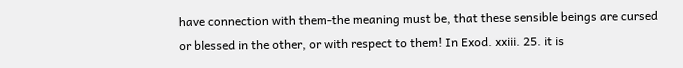have connection with them-the meaning must be, that these sensible beings are cursed or blessed in the other, or with respect to them! In Exod. xxiii. 25. it is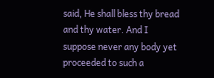said, He shall bless thy bread and thy water. And I suppose never any body yet proceeded to such a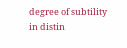degree of subtility in distin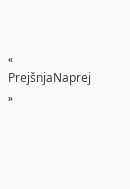« PrejšnjaNaprej »